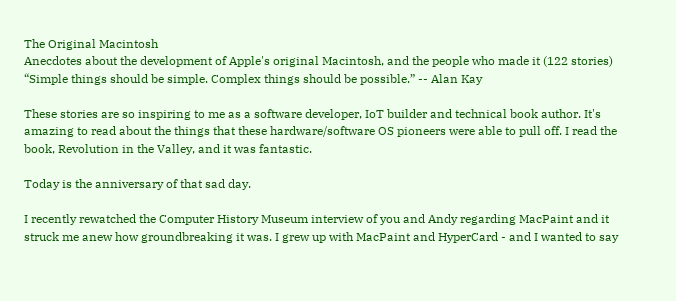The Original Macintosh
Anecdotes about the development of Apple's original Macintosh, and the people who made it (122 stories)
“Simple things should be simple. Complex things should be possible.” -- Alan Kay

These stories are so inspiring to me as a software developer, IoT builder and technical book author. It's amazing to read about the things that these hardware/software OS pioneers were able to pull off. I read the book, Revolution in the Valley, and it was fantastic.

Today is the anniversary of that sad day.

I recently rewatched the Computer History Museum interview of you and Andy regarding MacPaint and it struck me anew how groundbreaking it was. I grew up with MacPaint and HyperCard - and I wanted to say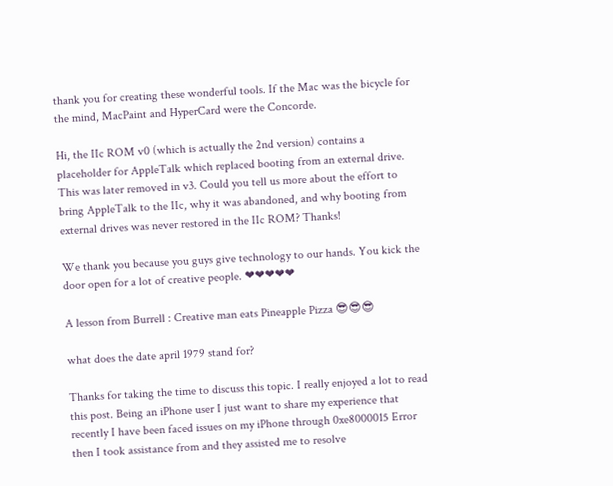thank you for creating these wonderful tools. If the Mac was the bicycle for the mind, MacPaint and HyperCard were the Concorde.

Hi, the IIc ROM v0 (which is actually the 2nd version) contains a placeholder for AppleTalk which replaced booting from an external drive. This was later removed in v3. Could you tell us more about the effort to bring AppleTalk to the IIc, why it was abandoned, and why booting from external drives was never restored in the IIc ROM? Thanks!

We thank you because you guys give technology to our hands. You kick the door open for a lot of creative people. ❤❤❤❤❤

A lesson from Burrell : Creative man eats Pineapple Pizza 😎😎😎

what does the date april 1979 stand for?

Thanks for taking the time to discuss this topic. I really enjoyed a lot to read this post. Being an iPhone user I just want to share my experience that recently I have been faced issues on my iPhone through 0xe8000015 Error then I took assistance from and they assisted me to resolve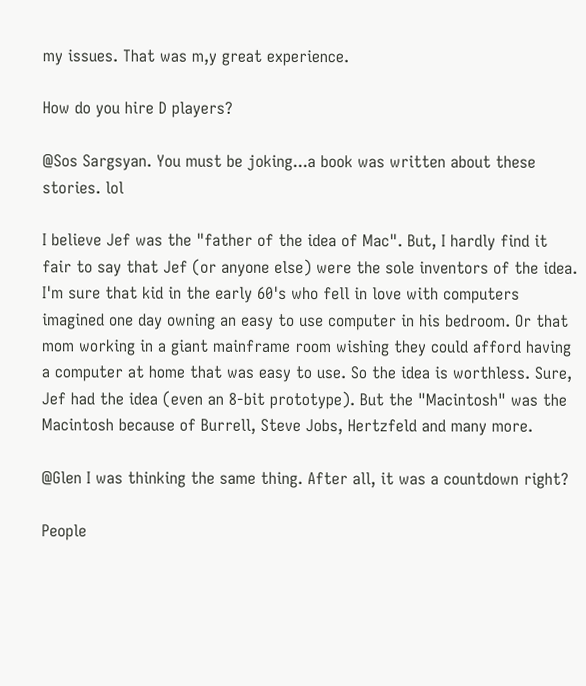my issues. That was m,y great experience.

How do you hire D players?

@Sos Sargsyan. You must be joking...a book was written about these stories. lol

I believe Jef was the "father of the idea of Mac". But, I hardly find it fair to say that Jef (or anyone else) were the sole inventors of the idea. I'm sure that kid in the early 60's who fell in love with computers imagined one day owning an easy to use computer in his bedroom. Or that mom working in a giant mainframe room wishing they could afford having a computer at home that was easy to use. So the idea is worthless. Sure, Jef had the idea (even an 8-bit prototype). But the "Macintosh" was the Macintosh because of Burrell, Steve Jobs, Hertzfeld and many more.

@Glen I was thinking the same thing. After all, it was a countdown right?

People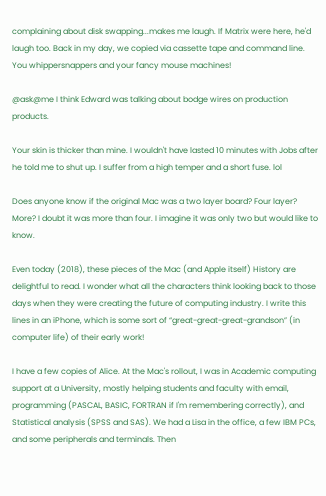complaining about disk swapping...makes me laugh. If Matrix were here, he'd laugh too. Back in my day, we copied via cassette tape and command line. You whippersnappers and your fancy mouse machines!

@ask@me I think Edward was talking about bodge wires on production products.

Your skin is thicker than mine. I wouldn't have lasted 10 minutes with Jobs after he told me to shut up. I suffer from a high temper and a short fuse. lol

Does anyone know if the original Mac was a two layer board? Four layer? More? I doubt it was more than four. I imagine it was only two but would like to know.

Even today (2018), these pieces of the Mac (and Apple itself) History are delightful to read. I wonder what all the characters think looking back to those days when they were creating the future of computing industry. I write this lines in an iPhone, which is some sort of “great-great-great-grandson” (in computer life) of their early work!

I have a few copies of Alice. At the Mac's rollout, I was in Academic computing support at a University, mostly helping students and faculty with email, programming (PASCAL, BASIC, FORTRAN if I'm remembering correctly), and Statistical analysis (SPSS and SAS). We had a Lisa in the office, a few IBM PCs, and some peripherals and terminals. Then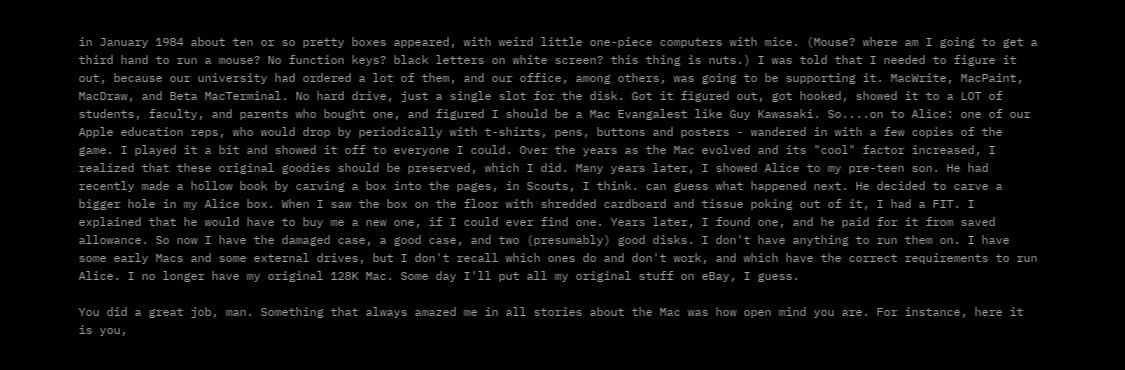in January 1984 about ten or so pretty boxes appeared, with weird little one-piece computers with mice. (Mouse? where am I going to get a third hand to run a mouse? No function keys? black letters on white screen? this thing is nuts.) I was told that I needed to figure it out, because our university had ordered a lot of them, and our office, among others, was going to be supporting it. MacWrite, MacPaint, MacDraw, and Beta MacTerminal. No hard drive, just a single slot for the disk. Got it figured out, got hooked, showed it to a LOT of students, faculty, and parents who bought one, and figured I should be a Mac Evangalest like Guy Kawasaki. So....on to Alice: one of our Apple education reps, who would drop by periodically with t-shirts, pens, buttons and posters - wandered in with a few copies of the game. I played it a bit and showed it off to everyone I could. Over the years as the Mac evolved and its "cool" factor increased, I realized that these original goodies should be preserved, which I did. Many years later, I showed Alice to my pre-teen son. He had recently made a hollow book by carving a box into the pages, in Scouts, I think. can guess what happened next. He decided to carve a bigger hole in my Alice box. When I saw the box on the floor with shredded cardboard and tissue poking out of it, I had a FIT. I explained that he would have to buy me a new one, if I could ever find one. Years later, I found one, and he paid for it from saved allowance. So now I have the damaged case, a good case, and two (presumably) good disks. I don't have anything to run them on. I have some early Macs and some external drives, but I don't recall which ones do and don't work, and which have the correct requirements to run Alice. I no longer have my original 128K Mac. Some day I'll put all my original stuff on eBay, I guess.

You did a great job, man. Something that always amazed me in all stories about the Mac was how open mind you are. For instance, here it is you,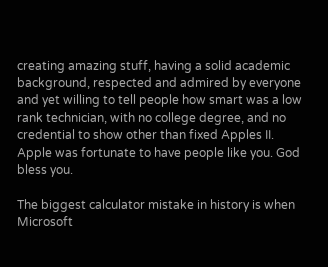creating amazing stuff, having a solid academic background, respected and admired by everyone and yet willing to tell people how smart was a low rank technician, with no college degree, and no credential to show other than fixed Apples II. Apple was fortunate to have people like you. God bless you.

The biggest calculator mistake in history is when Microsoft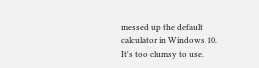messed up the default calculator in Windows 10. It's too clumsy to use.